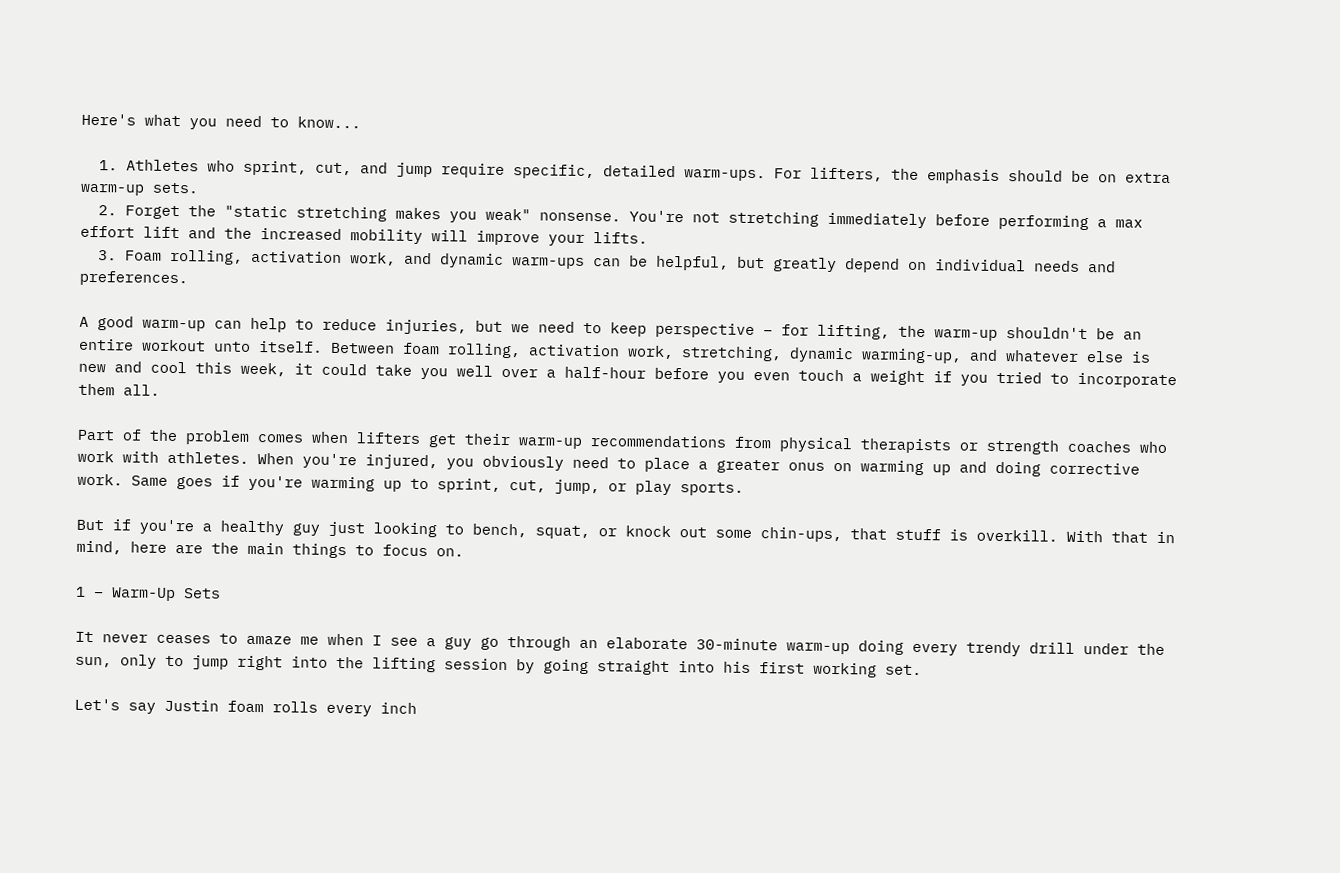Here's what you need to know...

  1. Athletes who sprint, cut, and jump require specific, detailed warm-ups. For lifters, the emphasis should be on extra warm-up sets.
  2. Forget the "static stretching makes you weak" nonsense. You're not stretching immediately before performing a max effort lift and the increased mobility will improve your lifts.
  3. Foam rolling, activation work, and dynamic warm-ups can be helpful, but greatly depend on individual needs and preferences.

A good warm-up can help to reduce injuries, but we need to keep perspective – for lifting, the warm-up shouldn't be an entire workout unto itself. Between foam rolling, activation work, stretching, dynamic warming-up, and whatever else is new and cool this week, it could take you well over a half-hour before you even touch a weight if you tried to incorporate them all.

Part of the problem comes when lifters get their warm-up recommendations from physical therapists or strength coaches who work with athletes. When you're injured, you obviously need to place a greater onus on warming up and doing corrective work. Same goes if you're warming up to sprint, cut, jump, or play sports.

But if you're a healthy guy just looking to bench, squat, or knock out some chin-ups, that stuff is overkill. With that in mind, here are the main things to focus on.

1 – Warm-Up Sets

It never ceases to amaze me when I see a guy go through an elaborate 30-minute warm-up doing every trendy drill under the sun, only to jump right into the lifting session by going straight into his first working set.

Let's say Justin foam rolls every inch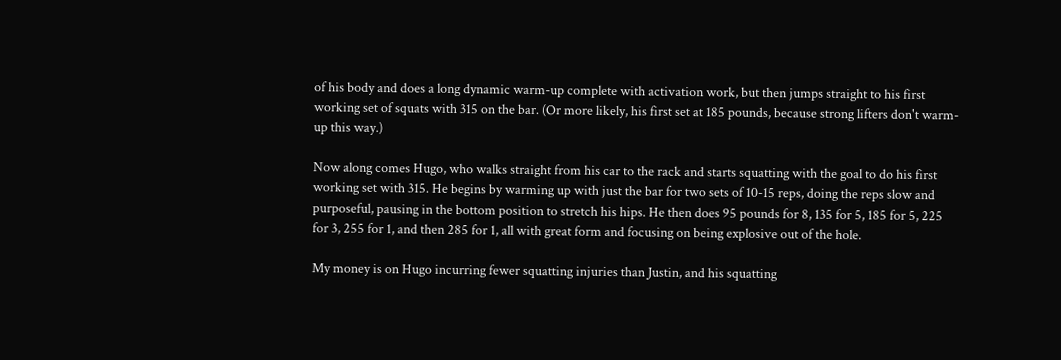of his body and does a long dynamic warm-up complete with activation work, but then jumps straight to his first working set of squats with 315 on the bar. (Or more likely, his first set at 185 pounds, because strong lifters don't warm-up this way.)

Now along comes Hugo, who walks straight from his car to the rack and starts squatting with the goal to do his first working set with 315. He begins by warming up with just the bar for two sets of 10-15 reps, doing the reps slow and purposeful, pausing in the bottom position to stretch his hips. He then does 95 pounds for 8, 135 for 5, 185 for 5, 225 for 3, 255 for 1, and then 285 for 1, all with great form and focusing on being explosive out of the hole.

My money is on Hugo incurring fewer squatting injuries than Justin, and his squatting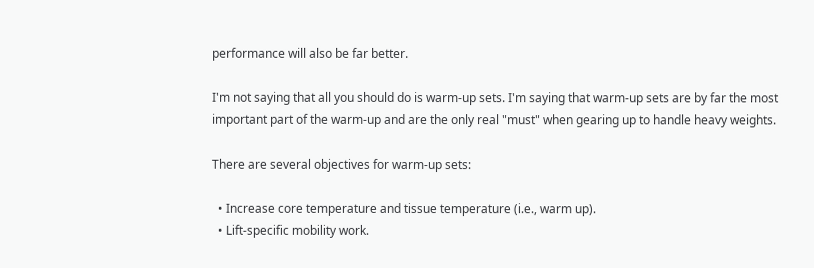performance will also be far better.

I'm not saying that all you should do is warm-up sets. I'm saying that warm-up sets are by far the most important part of the warm-up and are the only real "must" when gearing up to handle heavy weights.

There are several objectives for warm-up sets:

  • Increase core temperature and tissue temperature (i.e., warm up).
  • Lift-specific mobility work.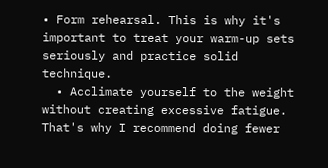• Form rehearsal. This is why it's important to treat your warm-up sets seriously and practice solid technique.
  • Acclimate yourself to the weight without creating excessive fatigue. That's why I recommend doing fewer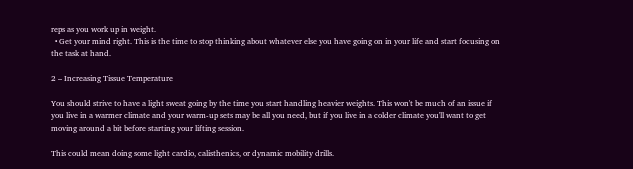reps as you work up in weight.
  • Get your mind right. This is the time to stop thinking about whatever else you have going on in your life and start focusing on the task at hand.

2 – Increasing Tissue Temperature

You should strive to have a light sweat going by the time you start handling heavier weights. This won't be much of an issue if you live in a warmer climate and your warm-up sets may be all you need, but if you live in a colder climate you'll want to get moving around a bit before starting your lifting session.

This could mean doing some light cardio, calisthenics, or dynamic mobility drills.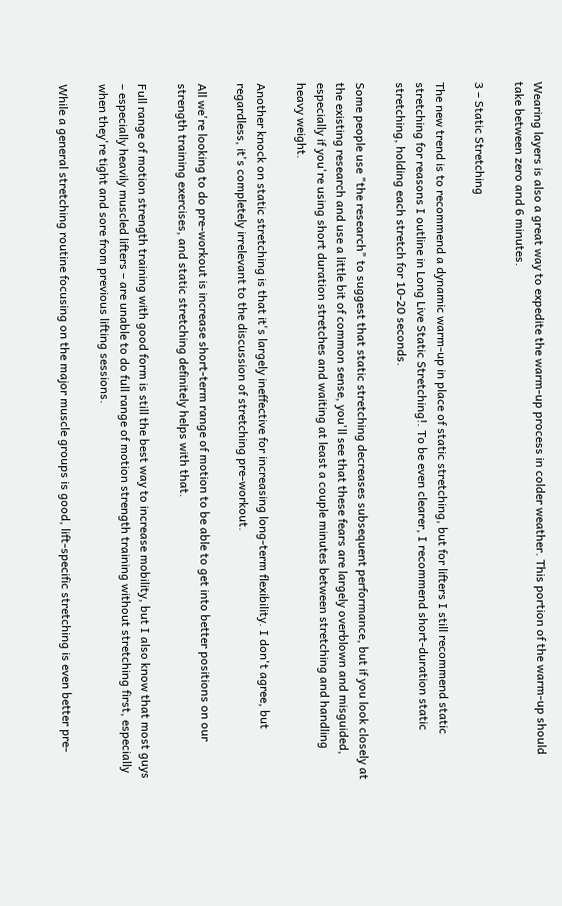Wearing layers is also a great way to expedite the warm-up process in colder weather. This portion of the warm-up should take between zero and 6 minutes.

3 – Static Stretching

The new trend is to recommend a dynamic warm-up in place of static stretching, but for lifters I still recommend static stretching for reasons I outline in Long Live Static Stretching!. To be even clearer, I recommend short-duration static stretching, holding each stretch for 10-20 seconds.

Some people use "the research" to suggest that static stretching decreases subsequent performance, but if you look closely at the existing research and use a little bit of common sense, you'll see that these fears are largely overblown and misguided, especially if you're using short duration stretches and waiting at least a couple minutes between stretching and handling heavy weight.

Another knock on static stretching is that it's largely ineffective for increasing long-term flexibility. I don't agree, but regardless, it's completely irrelevant to the discussion of stretching pre-workout.

All we're looking to do pre-workout is increase short-term range of motion to be able to get into better positions on our strength training exercises, and static stretching definitely helps with that.

Full range of motion strength training with good form is still the best way to increase mobility, but I also know that most guys – especially heavily muscled lifters – are unable to do full range of motion strength training without stretching first, especially when they're tight and sore from previous lifting sessions.

While a general stretching routine focusing on the major muscle groups is good, lift-specific stretching is even better pre-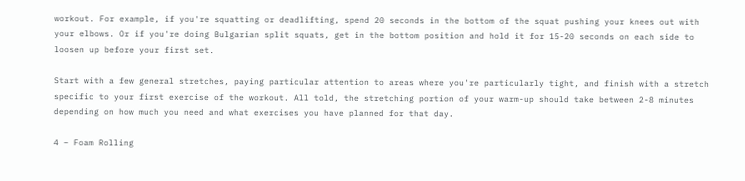workout. For example, if you're squatting or deadlifting, spend 20 seconds in the bottom of the squat pushing your knees out with your elbows. Or if you're doing Bulgarian split squats, get in the bottom position and hold it for 15-20 seconds on each side to loosen up before your first set.

Start with a few general stretches, paying particular attention to areas where you're particularly tight, and finish with a stretch specific to your first exercise of the workout. All told, the stretching portion of your warm-up should take between 2-8 minutes depending on how much you need and what exercises you have planned for that day.

4 – Foam Rolling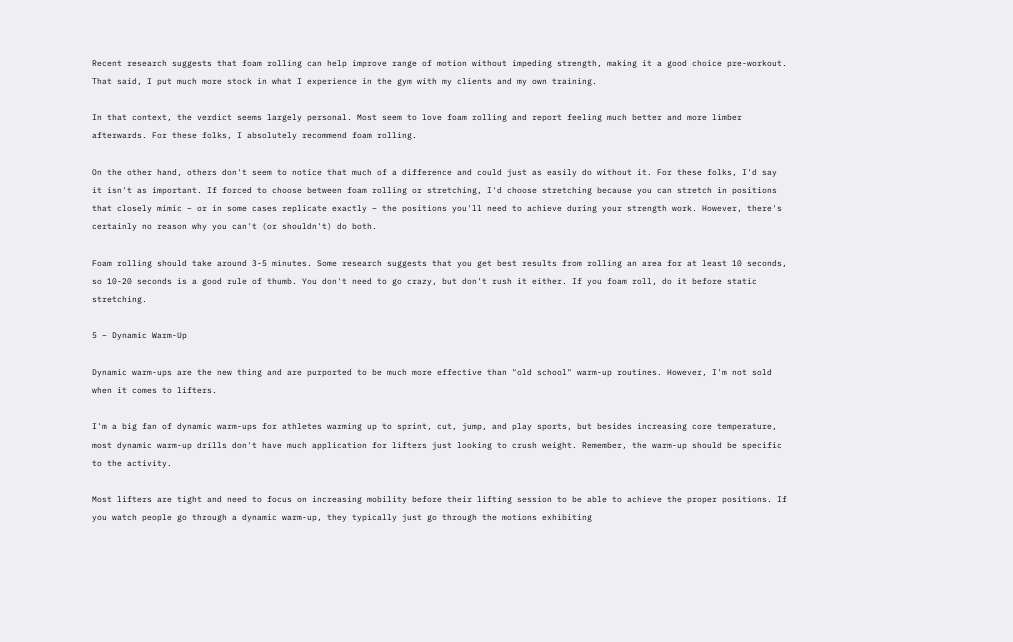Recent research suggests that foam rolling can help improve range of motion without impeding strength, making it a good choice pre-workout. That said, I put much more stock in what I experience in the gym with my clients and my own training.

In that context, the verdict seems largely personal. Most seem to love foam rolling and report feeling much better and more limber afterwards. For these folks, I absolutely recommend foam rolling.

On the other hand, others don't seem to notice that much of a difference and could just as easily do without it. For these folks, I'd say it isn't as important. If forced to choose between foam rolling or stretching, I'd choose stretching because you can stretch in positions that closely mimic – or in some cases replicate exactly – the positions you'll need to achieve during your strength work. However, there's certainly no reason why you can't (or shouldn't) do both.

Foam rolling should take around 3-5 minutes. Some research suggests that you get best results from rolling an area for at least 10 seconds, so 10-20 seconds is a good rule of thumb. You don't need to go crazy, but don't rush it either. If you foam roll, do it before static stretching.

5 – Dynamic Warm-Up

Dynamic warm-ups are the new thing and are purported to be much more effective than "old school" warm-up routines. However, I'm not sold when it comes to lifters.

I'm a big fan of dynamic warm-ups for athletes warming up to sprint, cut, jump, and play sports, but besides increasing core temperature, most dynamic warm-up drills don't have much application for lifters just looking to crush weight. Remember, the warm-up should be specific to the activity.

Most lifters are tight and need to focus on increasing mobility before their lifting session to be able to achieve the proper positions. If you watch people go through a dynamic warm-up, they typically just go through the motions exhibiting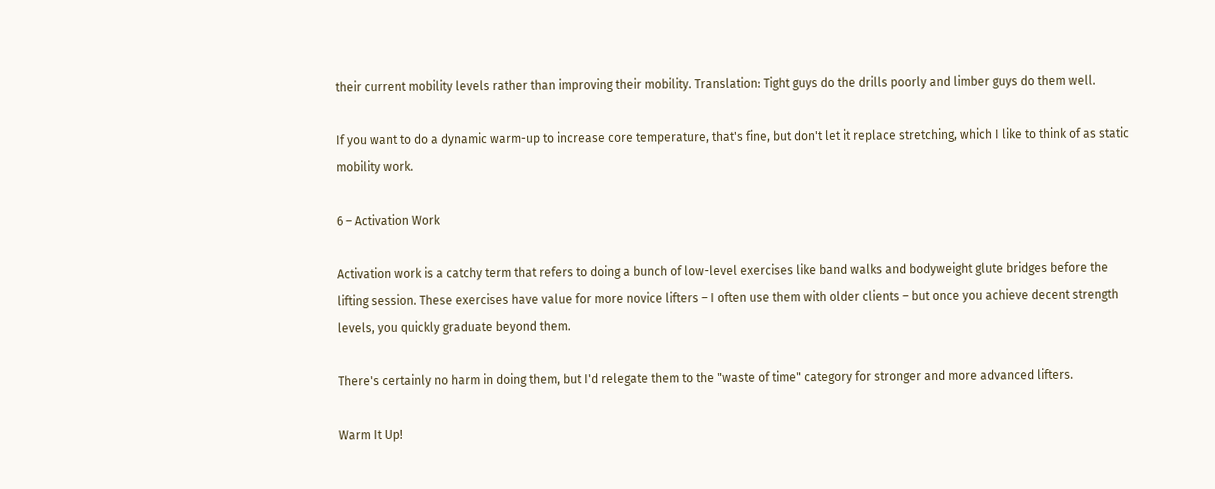their current mobility levels rather than improving their mobility. Translation: Tight guys do the drills poorly and limber guys do them well.

If you want to do a dynamic warm-up to increase core temperature, that's fine, but don't let it replace stretching, which I like to think of as static mobility work.

6 – Activation Work

Activation work is a catchy term that refers to doing a bunch of low-level exercises like band walks and bodyweight glute bridges before the lifting session. These exercises have value for more novice lifters – I often use them with older clients – but once you achieve decent strength levels, you quickly graduate beyond them.

There's certainly no harm in doing them, but I'd relegate them to the "waste of time" category for stronger and more advanced lifters.

Warm It Up!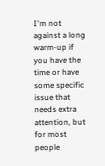I'm not against a long warm-up if you have the time or have some specific issue that needs extra attention, but for most people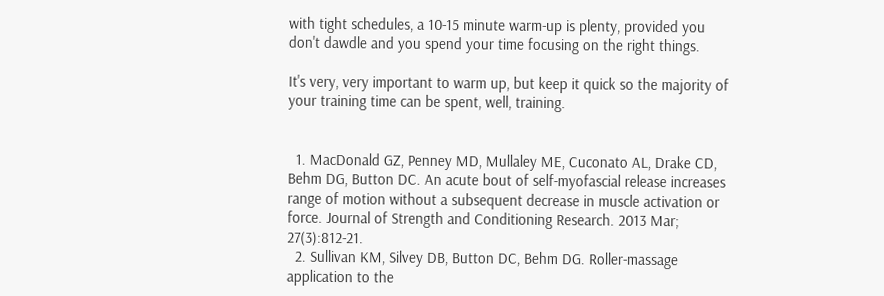with tight schedules, a 10-15 minute warm-up is plenty, provided you don't dawdle and you spend your time focusing on the right things.

It's very, very important to warm up, but keep it quick so the majority of your training time can be spent, well, training.


  1. MacDonald GZ, Penney MD, Mullaley ME, Cuconato AL, Drake CD, Behm DG, Button DC. An acute bout of self-myofascial release increases range of motion without a subsequent decrease in muscle activation or force. Journal of Strength and Conditioning Research. 2013 Mar; 27(3):812-21.
  2. Sullivan KM, Silvey DB, Button DC, Behm DG. Roller-massage application to the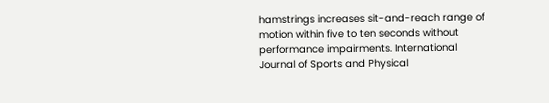hamstrings increases sit-and-reach range of motion within five to ten seconds without performance impairments. International Journal of Sports and Physical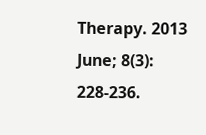Therapy. 2013 June; 8(3): 228-236.